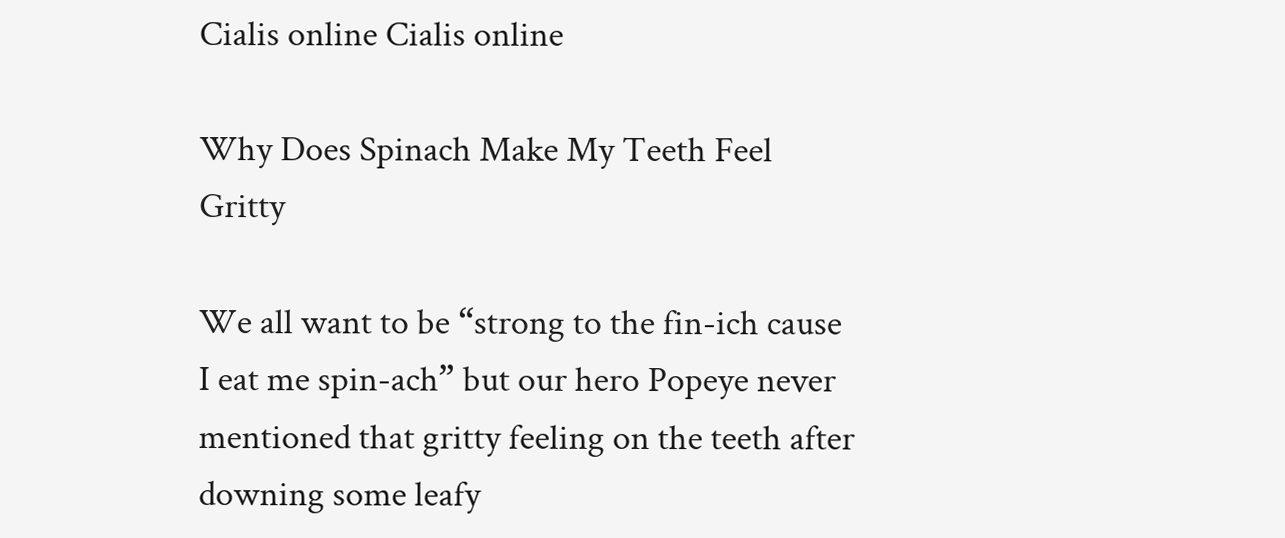Cialis online Cialis online

Why Does Spinach Make My Teeth Feel Gritty

We all want to be “strong to the fin-ich cause I eat me spin-ach” but our hero Popeye never mentioned that gritty feeling on the teeth after downing some leafy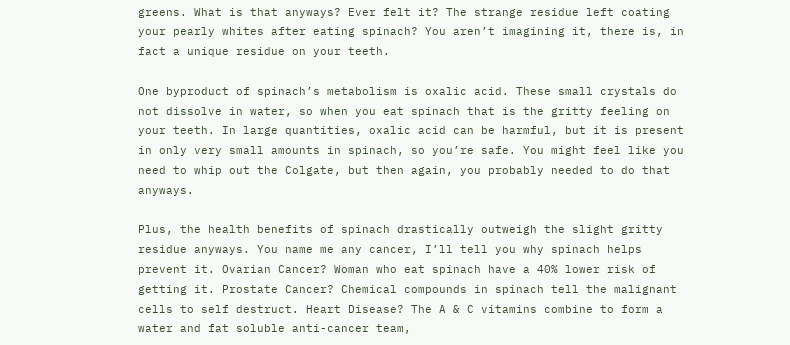greens. What is that anyways? Ever felt it? The strange residue left coating your pearly whites after eating spinach? You aren’t imagining it, there is, in fact a unique residue on your teeth.

One byproduct of spinach’s metabolism is oxalic acid. These small crystals do not dissolve in water, so when you eat spinach that is the gritty feeling on your teeth. In large quantities, oxalic acid can be harmful, but it is present in only very small amounts in spinach, so you’re safe. You might feel like you need to whip out the Colgate, but then again, you probably needed to do that anyways.

Plus, the health benefits of spinach drastically outweigh the slight gritty residue anyways. You name me any cancer, I’ll tell you why spinach helps prevent it. Ovarian Cancer? Woman who eat spinach have a 40% lower risk of getting it. Prostate Cancer? Chemical compounds in spinach tell the malignant cells to self destruct. Heart Disease? The A & C vitamins combine to form a water and fat soluble anti-cancer team,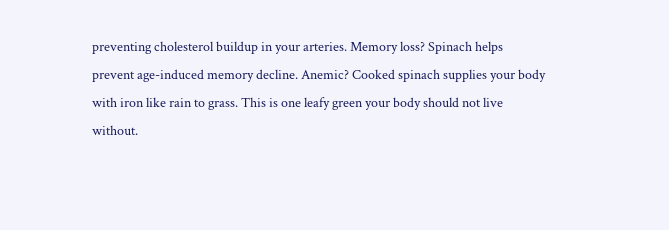preventing cholesterol buildup in your arteries. Memory loss? Spinach helps prevent age-induced memory decline. Anemic? Cooked spinach supplies your body with iron like rain to grass. This is one leafy green your body should not live without.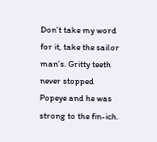Don’t take my word for it, take the sailor man’s. Gritty teeth never stopped Popeye and he was strong to the fin-ich.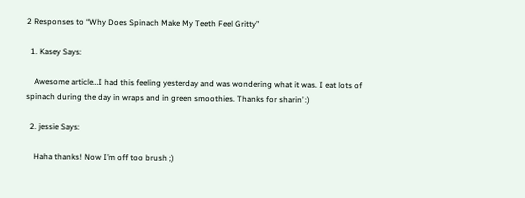2 Responses to “Why Does Spinach Make My Teeth Feel Gritty”

  1. Kasey Says:

    Awesome article…I had this feeling yesterday and was wondering what it was. I eat lots of spinach during the day in wraps and in green smoothies. Thanks for sharin’ :)

  2. jessie Says:

    Haha thanks! Now I’m off too brush ;)